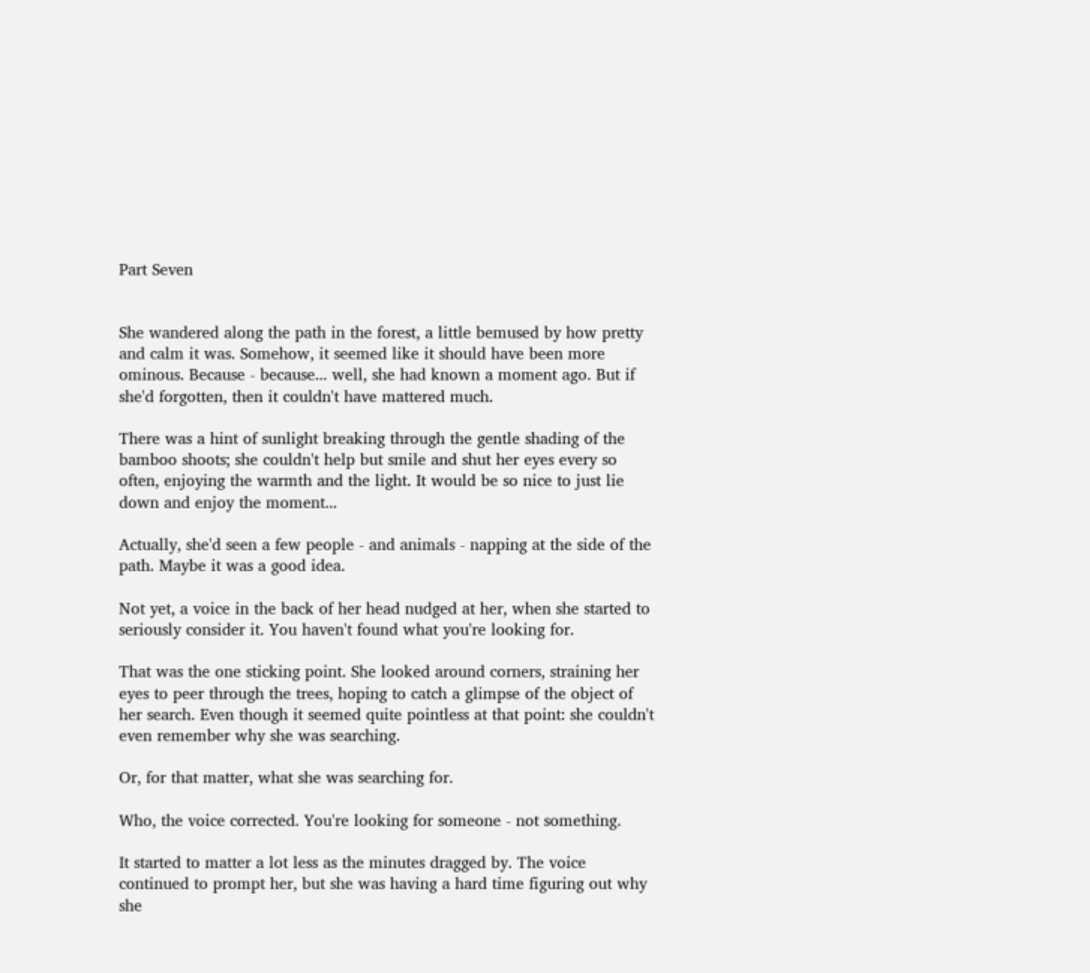Part Seven


She wandered along the path in the forest, a little bemused by how pretty and calm it was. Somehow, it seemed like it should have been more ominous. Because - because... well, she had known a moment ago. But if she'd forgotten, then it couldn't have mattered much.

There was a hint of sunlight breaking through the gentle shading of the bamboo shoots; she couldn't help but smile and shut her eyes every so often, enjoying the warmth and the light. It would be so nice to just lie down and enjoy the moment...

Actually, she'd seen a few people - and animals - napping at the side of the path. Maybe it was a good idea.

Not yet, a voice in the back of her head nudged at her, when she started to seriously consider it. You haven't found what you're looking for.

That was the one sticking point. She looked around corners, straining her eyes to peer through the trees, hoping to catch a glimpse of the object of her search. Even though it seemed quite pointless at that point: she couldn't even remember why she was searching.

Or, for that matter, what she was searching for.

Who, the voice corrected. You're looking for someone - not something.

It started to matter a lot less as the minutes dragged by. The voice continued to prompt her, but she was having a hard time figuring out why she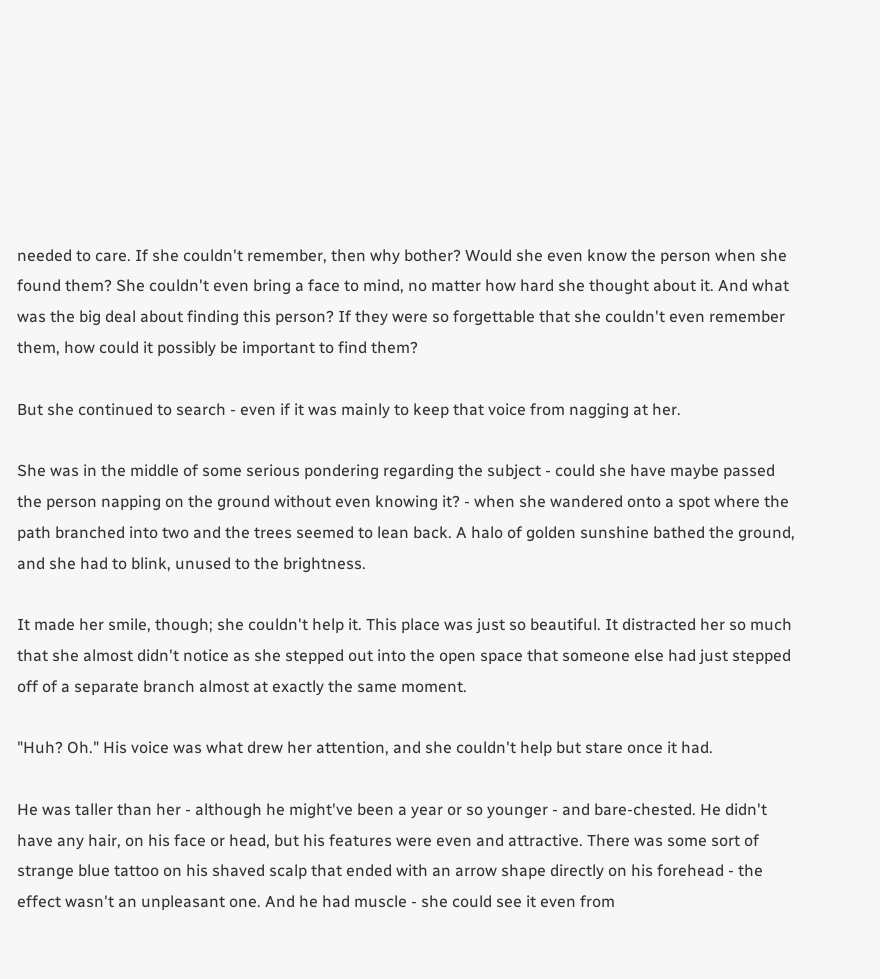needed to care. If she couldn't remember, then why bother? Would she even know the person when she found them? She couldn't even bring a face to mind, no matter how hard she thought about it. And what was the big deal about finding this person? If they were so forgettable that she couldn't even remember them, how could it possibly be important to find them?

But she continued to search - even if it was mainly to keep that voice from nagging at her.

She was in the middle of some serious pondering regarding the subject - could she have maybe passed the person napping on the ground without even knowing it? - when she wandered onto a spot where the path branched into two and the trees seemed to lean back. A halo of golden sunshine bathed the ground, and she had to blink, unused to the brightness.

It made her smile, though; she couldn't help it. This place was just so beautiful. It distracted her so much that she almost didn't notice as she stepped out into the open space that someone else had just stepped off of a separate branch almost at exactly the same moment.

"Huh? Oh." His voice was what drew her attention, and she couldn't help but stare once it had.

He was taller than her - although he might've been a year or so younger - and bare-chested. He didn't have any hair, on his face or head, but his features were even and attractive. There was some sort of strange blue tattoo on his shaved scalp that ended with an arrow shape directly on his forehead - the effect wasn't an unpleasant one. And he had muscle - she could see it even from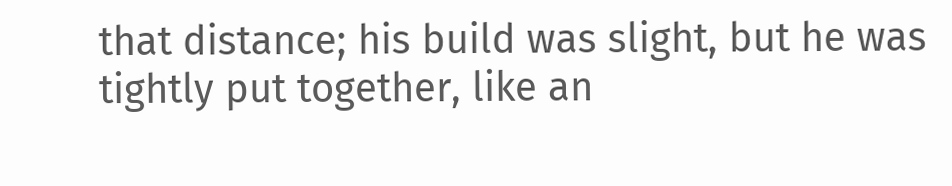that distance; his build was slight, but he was tightly put together, like an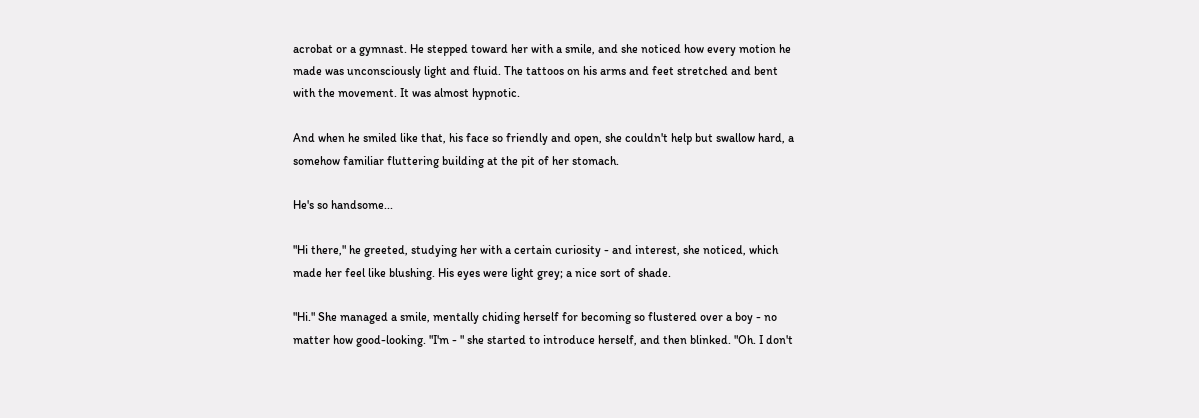acrobat or a gymnast. He stepped toward her with a smile, and she noticed how every motion he made was unconsciously light and fluid. The tattoos on his arms and feet stretched and bent with the movement. It was almost hypnotic.

And when he smiled like that, his face so friendly and open, she couldn't help but swallow hard, a somehow familiar fluttering building at the pit of her stomach.

He's so handsome...

"Hi there," he greeted, studying her with a certain curiosity - and interest, she noticed, which made her feel like blushing. His eyes were light grey; a nice sort of shade.

"Hi." She managed a smile, mentally chiding herself for becoming so flustered over a boy - no matter how good-looking. "I'm - " she started to introduce herself, and then blinked. "Oh. I don't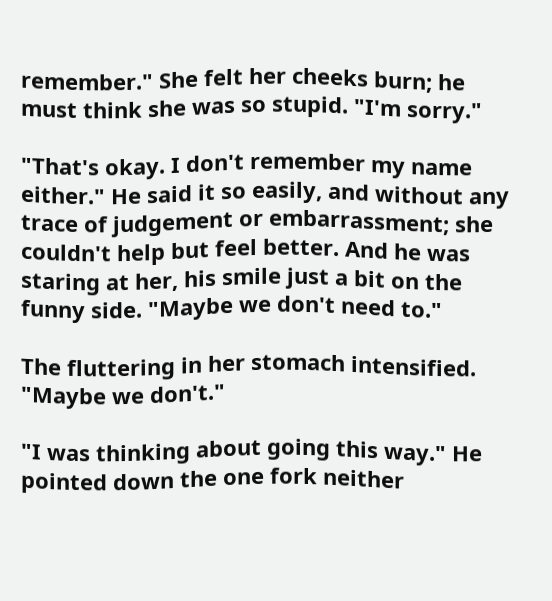remember." She felt her cheeks burn; he must think she was so stupid. "I'm sorry."

"That's okay. I don't remember my name either." He said it so easily, and without any trace of judgement or embarrassment; she couldn't help but feel better. And he was staring at her, his smile just a bit on the funny side. "Maybe we don't need to."

The fluttering in her stomach intensified. "Maybe we don't."

"I was thinking about going this way." He pointed down the one fork neither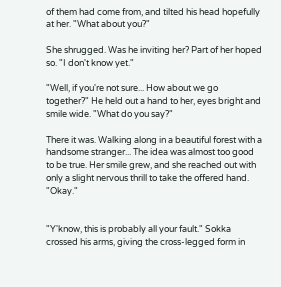of them had come from, and tilted his head hopefully at her. "What about you?"

She shrugged. Was he inviting her? Part of her hoped so. "I don't know yet."

"Well, if you're not sure... How about we go together?" He held out a hand to her, eyes bright and smile wide. "What do you say?"

There it was. Walking along in a beautiful forest with a handsome stranger... The idea was almost too good to be true. Her smile grew, and she reached out with only a slight nervous thrill to take the offered hand. "Okay."


"Y'know, this is probably all your fault." Sokka crossed his arms, giving the cross-legged form in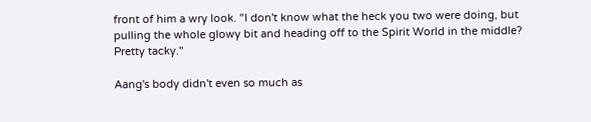front of him a wry look. "I don't know what the heck you two were doing, but pulling the whole glowy bit and heading off to the Spirit World in the middle? Pretty tacky."

Aang's body didn't even so much as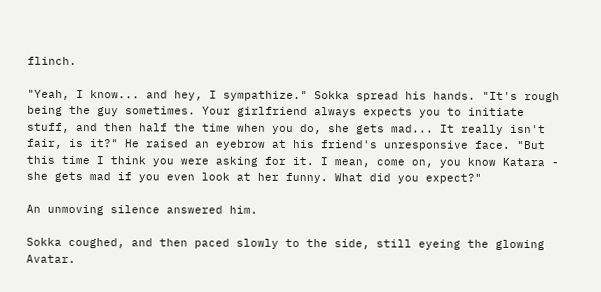flinch.

"Yeah, I know... and hey, I sympathize." Sokka spread his hands. "It's rough being the guy sometimes. Your girlfriend always expects you to initiate stuff, and then half the time when you do, she gets mad... It really isn't fair, is it?" He raised an eyebrow at his friend's unresponsive face. "But this time I think you were asking for it. I mean, come on, you know Katara - she gets mad if you even look at her funny. What did you expect?"

An unmoving silence answered him.

Sokka coughed, and then paced slowly to the side, still eyeing the glowing Avatar.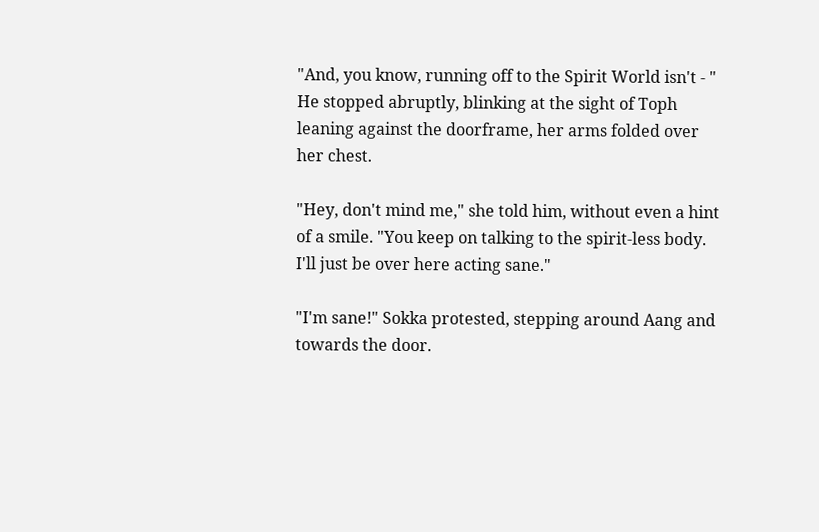"And, you know, running off to the Spirit World isn't - " He stopped abruptly, blinking at the sight of Toph leaning against the doorframe, her arms folded over her chest.

"Hey, don't mind me," she told him, without even a hint of a smile. "You keep on talking to the spirit-less body. I'll just be over here acting sane."

"I'm sane!" Sokka protested, stepping around Aang and towards the door.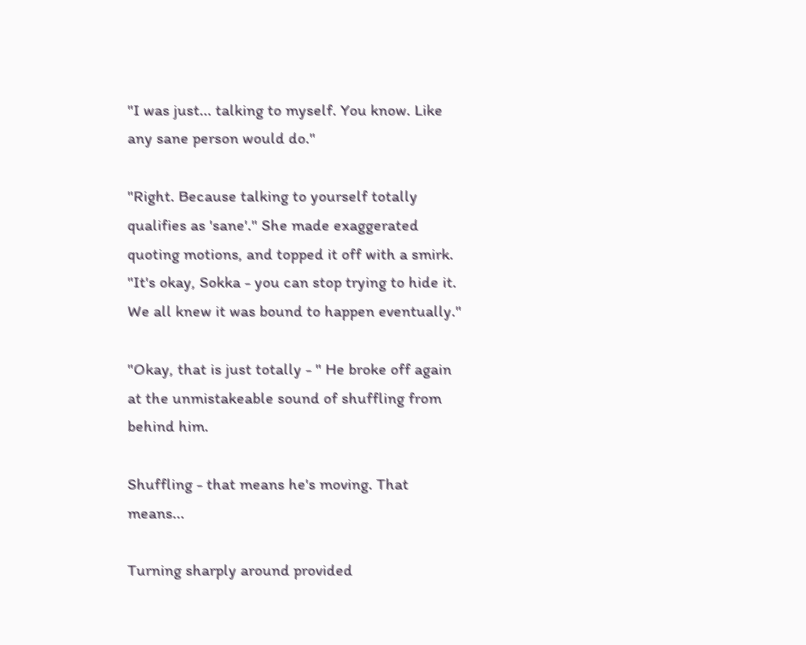"I was just... talking to myself. You know. Like any sane person would do."

"Right. Because talking to yourself totally qualifies as 'sane'." She made exaggerated quoting motions, and topped it off with a smirk. "It's okay, Sokka - you can stop trying to hide it. We all knew it was bound to happen eventually."

"Okay, that is just totally - " He broke off again at the unmistakeable sound of shuffling from behind him.

Shuffling - that means he's moving. That means...

Turning sharply around provided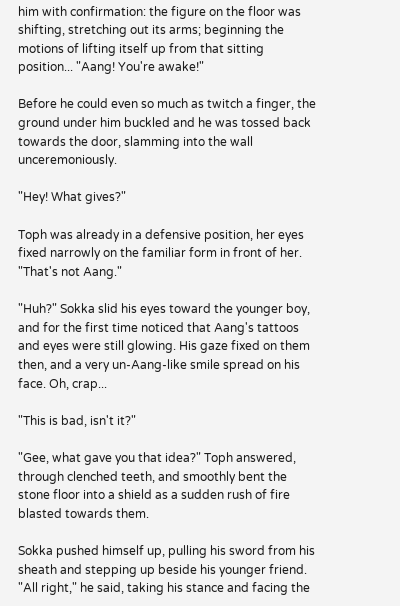him with confirmation: the figure on the floor was shifting, stretching out its arms; beginning the motions of lifting itself up from that sitting position... "Aang! You're awake!"

Before he could even so much as twitch a finger, the ground under him buckled and he was tossed back towards the door, slamming into the wall unceremoniously.

"Hey! What gives?"

Toph was already in a defensive position, her eyes fixed narrowly on the familiar form in front of her. "That's not Aang."

"Huh?" Sokka slid his eyes toward the younger boy, and for the first time noticed that Aang's tattoos and eyes were still glowing. His gaze fixed on them then, and a very un-Aang-like smile spread on his face. Oh, crap...

"This is bad, isn't it?"

"Gee, what gave you that idea?" Toph answered, through clenched teeth, and smoothly bent the stone floor into a shield as a sudden rush of fire blasted towards them.

Sokka pushed himself up, pulling his sword from his sheath and stepping up beside his younger friend. "All right," he said, taking his stance and facing the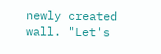newly created wall. "Let's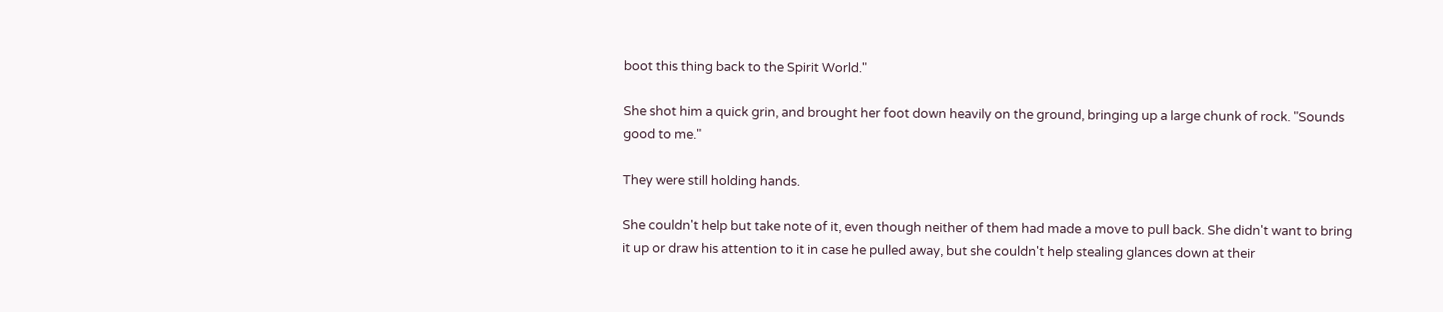boot this thing back to the Spirit World."

She shot him a quick grin, and brought her foot down heavily on the ground, bringing up a large chunk of rock. "Sounds good to me."

They were still holding hands.

She couldn't help but take note of it, even though neither of them had made a move to pull back. She didn't want to bring it up or draw his attention to it in case he pulled away, but she couldn't help stealing glances down at their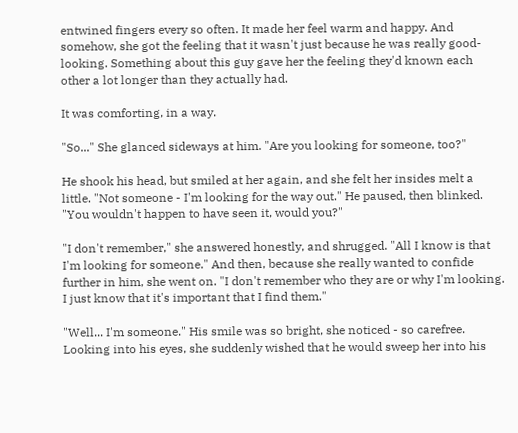entwined fingers every so often. It made her feel warm and happy. And somehow, she got the feeling that it wasn't just because he was really good-looking. Something about this guy gave her the feeling they'd known each other a lot longer than they actually had.

It was comforting, in a way.

"So..." She glanced sideways at him. "Are you looking for someone, too?"

He shook his head, but smiled at her again, and she felt her insides melt a little. "Not someone - I'm looking for the way out." He paused, then blinked. "You wouldn't happen to have seen it, would you?"

"I don't remember," she answered honestly, and shrugged. "All I know is that I'm looking for someone." And then, because she really wanted to confide further in him, she went on. "I don't remember who they are or why I'm looking. I just know that it's important that I find them."

"Well... I'm someone." His smile was so bright, she noticed - so carefree. Looking into his eyes, she suddenly wished that he would sweep her into his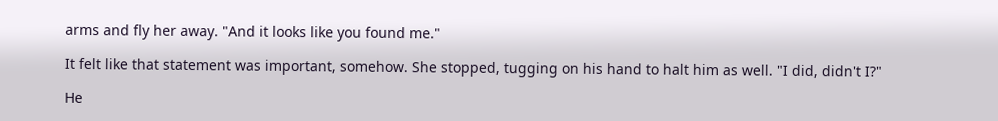arms and fly her away. "And it looks like you found me."

It felt like that statement was important, somehow. She stopped, tugging on his hand to halt him as well. "I did, didn't I?"

He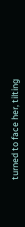turned to face her, tilting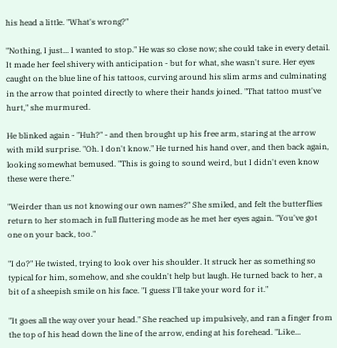his head a little. "What's wrong?"

"Nothing, I just... I wanted to stop." He was so close now; she could take in every detail. It made her feel shivery with anticipation - but for what, she wasn't sure. Her eyes caught on the blue line of his tattoos, curving around his slim arms and culminating in the arrow that pointed directly to where their hands joined. "That tattoo must've hurt," she murmured.

He blinked again - "Huh?" - and then brought up his free arm, staring at the arrow with mild surprise. "Oh. I don't know." He turned his hand over, and then back again, looking somewhat bemused. "This is going to sound weird, but I didn't even know these were there."

"Weirder than us not knowing our own names?" She smiled, and felt the butterflies return to her stomach in full fluttering mode as he met her eyes again. "You've got one on your back, too."

"I do?" He twisted, trying to look over his shoulder. It struck her as something so typical for him, somehow, and she couldn't help but laugh. He turned back to her, a bit of a sheepish smile on his face. "I guess I'll take your word for it."

"It goes all the way over your head." She reached up impulsively, and ran a finger from the top of his head down the line of the arrow, ending at his forehead. "Like...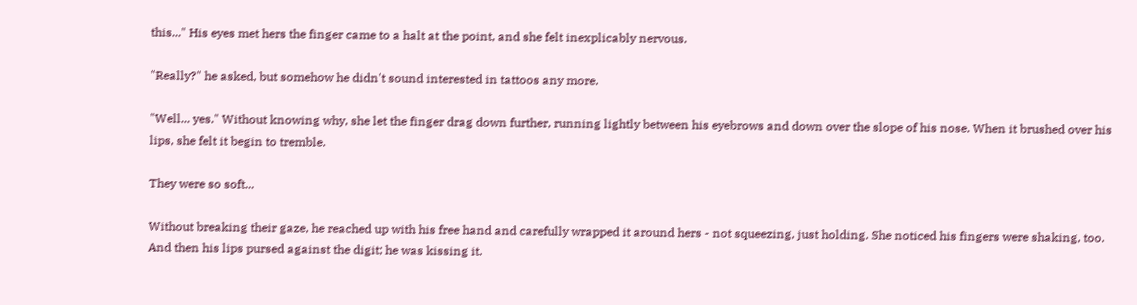this..." His eyes met hers the finger came to a halt at the point, and she felt inexplicably nervous.

"Really?" he asked, but somehow he didn't sound interested in tattoos any more.

"Well... yes." Without knowing why, she let the finger drag down further, running lightly between his eyebrows and down over the slope of his nose. When it brushed over his lips, she felt it begin to tremble.

They were so soft...

Without breaking their gaze, he reached up with his free hand and carefully wrapped it around hers - not squeezing, just holding. She noticed his fingers were shaking, too. And then his lips pursed against the digit; he was kissing it.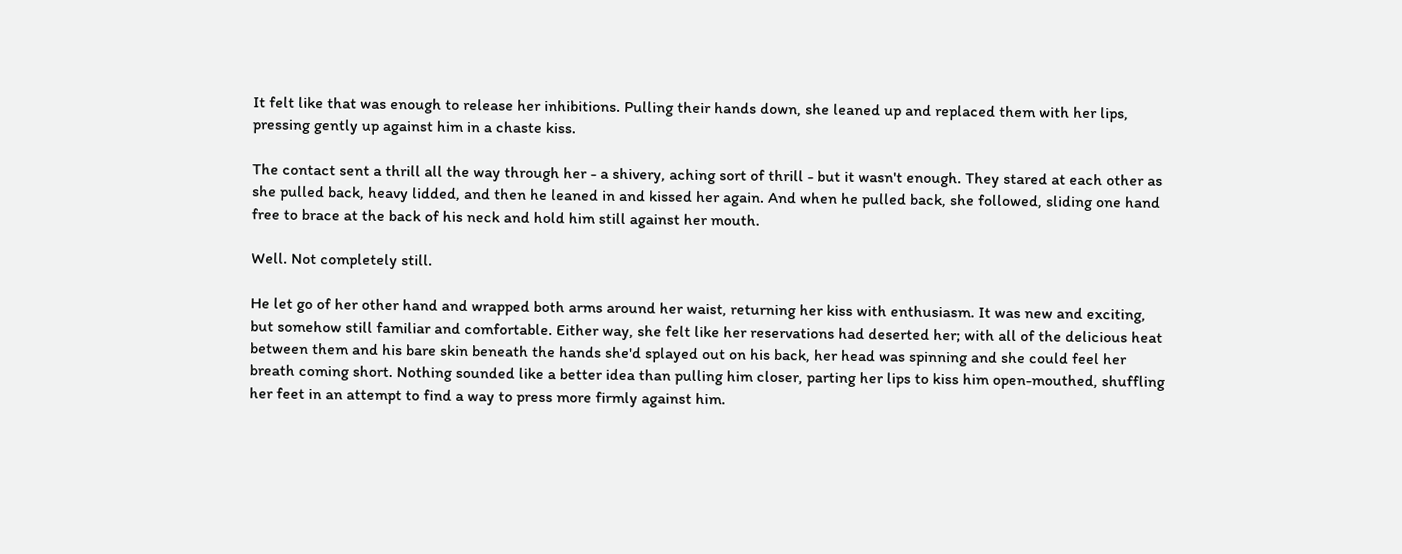It felt like that was enough to release her inhibitions. Pulling their hands down, she leaned up and replaced them with her lips, pressing gently up against him in a chaste kiss.

The contact sent a thrill all the way through her - a shivery, aching sort of thrill - but it wasn't enough. They stared at each other as she pulled back, heavy lidded, and then he leaned in and kissed her again. And when he pulled back, she followed, sliding one hand free to brace at the back of his neck and hold him still against her mouth.

Well. Not completely still.

He let go of her other hand and wrapped both arms around her waist, returning her kiss with enthusiasm. It was new and exciting, but somehow still familiar and comfortable. Either way, she felt like her reservations had deserted her; with all of the delicious heat between them and his bare skin beneath the hands she'd splayed out on his back, her head was spinning and she could feel her breath coming short. Nothing sounded like a better idea than pulling him closer, parting her lips to kiss him open-mouthed, shuffling her feet in an attempt to find a way to press more firmly against him.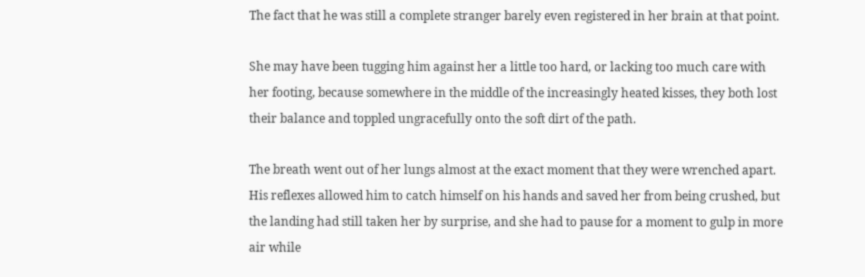The fact that he was still a complete stranger barely even registered in her brain at that point.

She may have been tugging him against her a little too hard, or lacking too much care with her footing, because somewhere in the middle of the increasingly heated kisses, they both lost their balance and toppled ungracefully onto the soft dirt of the path.

The breath went out of her lungs almost at the exact moment that they were wrenched apart. His reflexes allowed him to catch himself on his hands and saved her from being crushed, but the landing had still taken her by surprise, and she had to pause for a moment to gulp in more air while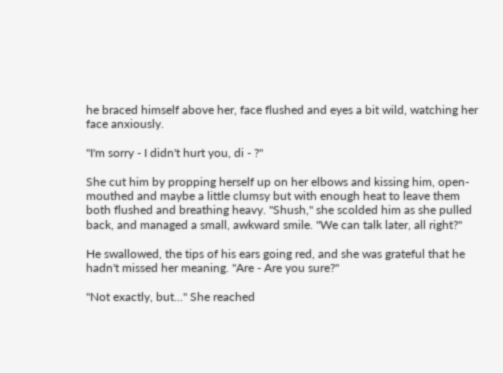he braced himself above her, face flushed and eyes a bit wild, watching her face anxiously.

"I'm sorry - I didn't hurt you, di - ?"

She cut him by propping herself up on her elbows and kissing him, open-mouthed and maybe a little clumsy but with enough heat to leave them both flushed and breathing heavy. "Shush," she scolded him as she pulled back, and managed a small, awkward smile. "We can talk later, all right?"

He swallowed, the tips of his ears going red, and she was grateful that he hadn't missed her meaning. "Are - Are you sure?"

"Not exactly, but..." She reached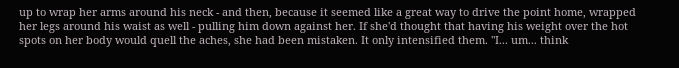up to wrap her arms around his neck - and then, because it seemed like a great way to drive the point home, wrapped her legs around his waist as well - pulling him down against her. If she'd thought that having his weight over the hot spots on her body would quell the aches, she had been mistaken. It only intensified them. "I... um... think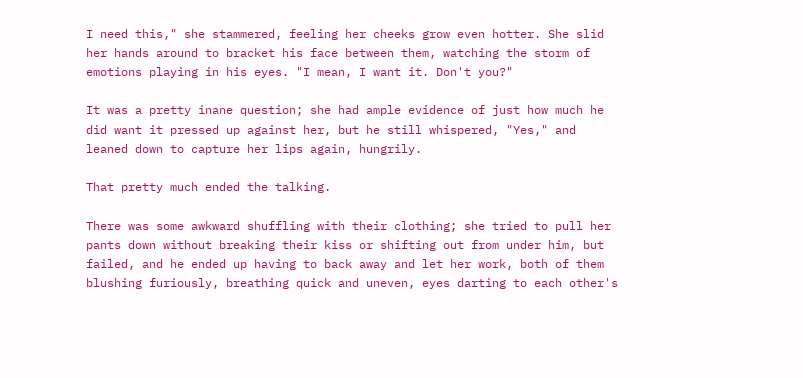I need this," she stammered, feeling her cheeks grow even hotter. She slid her hands around to bracket his face between them, watching the storm of emotions playing in his eyes. "I mean, I want it. Don't you?"

It was a pretty inane question; she had ample evidence of just how much he did want it pressed up against her, but he still whispered, "Yes," and leaned down to capture her lips again, hungrily.

That pretty much ended the talking.

There was some awkward shuffling with their clothing; she tried to pull her pants down without breaking their kiss or shifting out from under him, but failed, and he ended up having to back away and let her work, both of them blushing furiously, breathing quick and uneven, eyes darting to each other's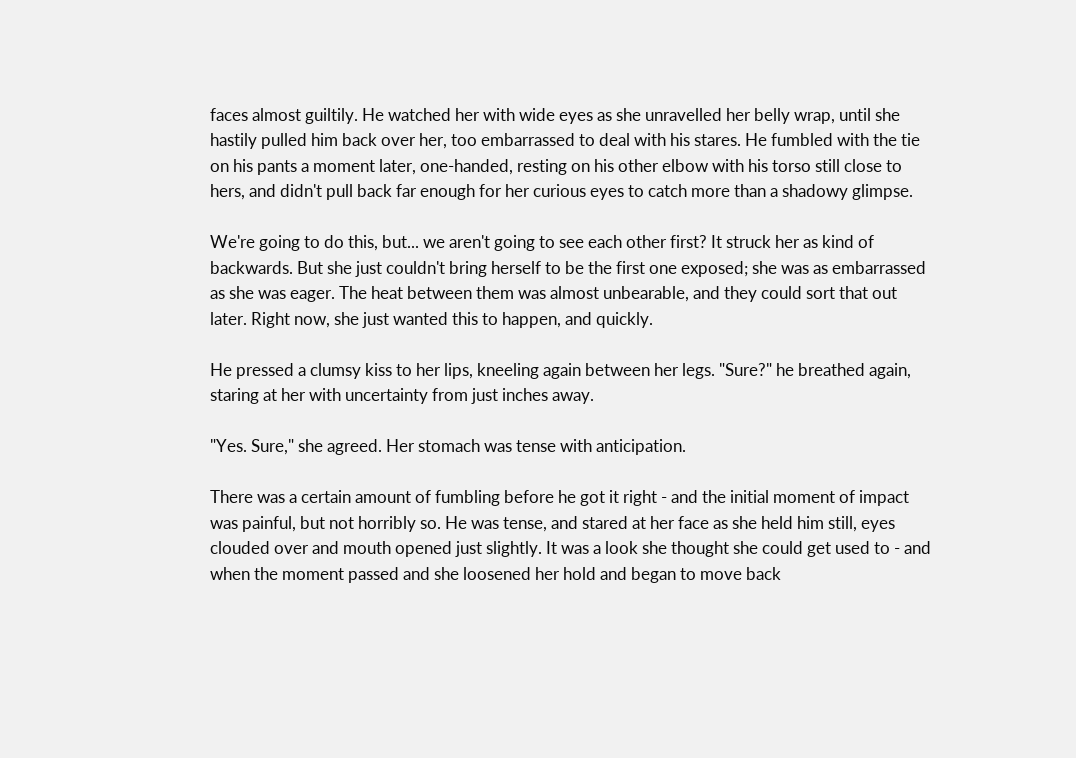faces almost guiltily. He watched her with wide eyes as she unravelled her belly wrap, until she hastily pulled him back over her, too embarrassed to deal with his stares. He fumbled with the tie on his pants a moment later, one-handed, resting on his other elbow with his torso still close to hers, and didn't pull back far enough for her curious eyes to catch more than a shadowy glimpse.

We're going to do this, but... we aren't going to see each other first? It struck her as kind of backwards. But she just couldn't bring herself to be the first one exposed; she was as embarrassed as she was eager. The heat between them was almost unbearable, and they could sort that out later. Right now, she just wanted this to happen, and quickly.

He pressed a clumsy kiss to her lips, kneeling again between her legs. "Sure?" he breathed again, staring at her with uncertainty from just inches away.

"Yes. Sure," she agreed. Her stomach was tense with anticipation.

There was a certain amount of fumbling before he got it right - and the initial moment of impact was painful, but not horribly so. He was tense, and stared at her face as she held him still, eyes clouded over and mouth opened just slightly. It was a look she thought she could get used to - and when the moment passed and she loosened her hold and began to move back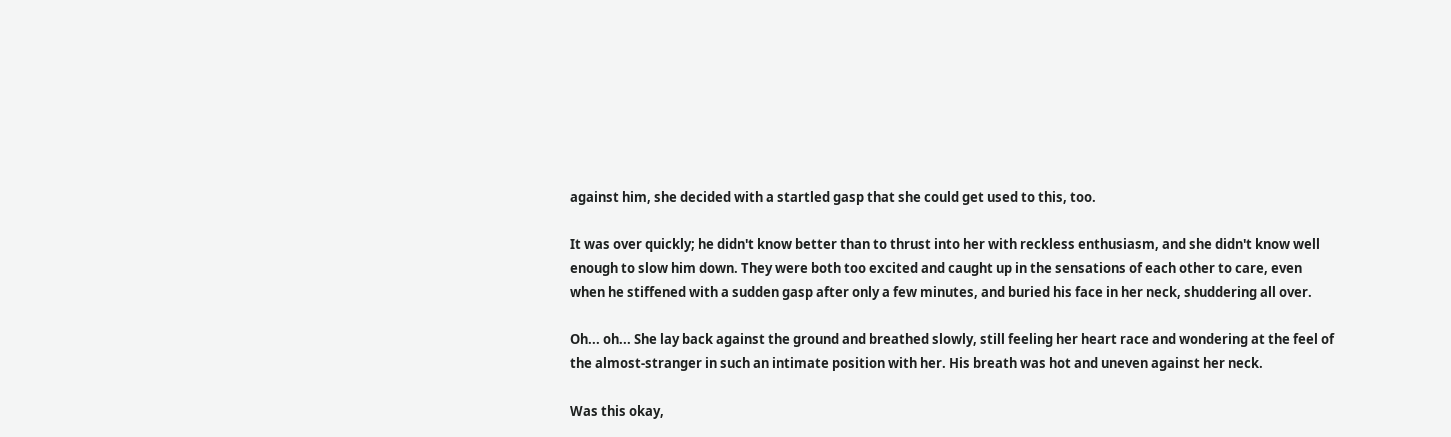against him, she decided with a startled gasp that she could get used to this, too.

It was over quickly; he didn't know better than to thrust into her with reckless enthusiasm, and she didn't know well enough to slow him down. They were both too excited and caught up in the sensations of each other to care, even when he stiffened with a sudden gasp after only a few minutes, and buried his face in her neck, shuddering all over.

Oh... oh... She lay back against the ground and breathed slowly, still feeling her heart race and wondering at the feel of the almost-stranger in such an intimate position with her. His breath was hot and uneven against her neck.

Was this okay,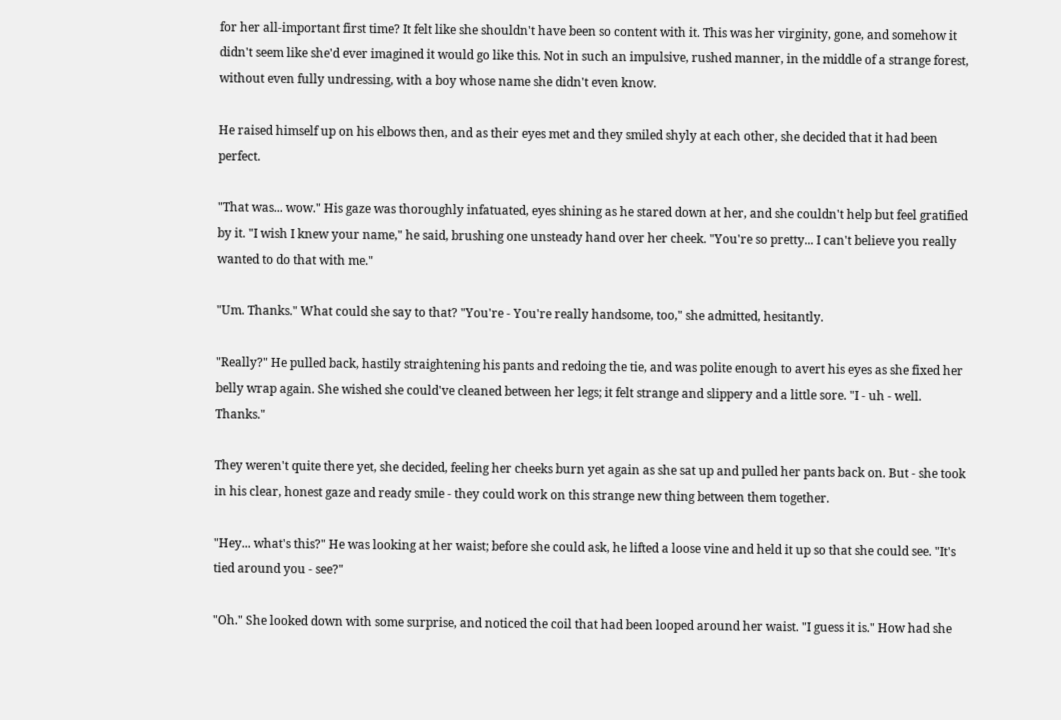for her all-important first time? It felt like she shouldn't have been so content with it. This was her virginity, gone, and somehow it didn't seem like she'd ever imagined it would go like this. Not in such an impulsive, rushed manner, in the middle of a strange forest, without even fully undressing, with a boy whose name she didn't even know.

He raised himself up on his elbows then, and as their eyes met and they smiled shyly at each other, she decided that it had been perfect.

"That was... wow." His gaze was thoroughly infatuated, eyes shining as he stared down at her, and she couldn't help but feel gratified by it. "I wish I knew your name," he said, brushing one unsteady hand over her cheek. "You're so pretty... I can't believe you really wanted to do that with me."

"Um. Thanks." What could she say to that? "You're - You're really handsome, too," she admitted, hesitantly.

"Really?" He pulled back, hastily straightening his pants and redoing the tie, and was polite enough to avert his eyes as she fixed her belly wrap again. She wished she could've cleaned between her legs; it felt strange and slippery and a little sore. "I - uh - well. Thanks."

They weren't quite there yet, she decided, feeling her cheeks burn yet again as she sat up and pulled her pants back on. But - she took in his clear, honest gaze and ready smile - they could work on this strange new thing between them together.

"Hey... what's this?" He was looking at her waist; before she could ask, he lifted a loose vine and held it up so that she could see. "It's tied around you - see?"

"Oh." She looked down with some surprise, and noticed the coil that had been looped around her waist. "I guess it is." How had she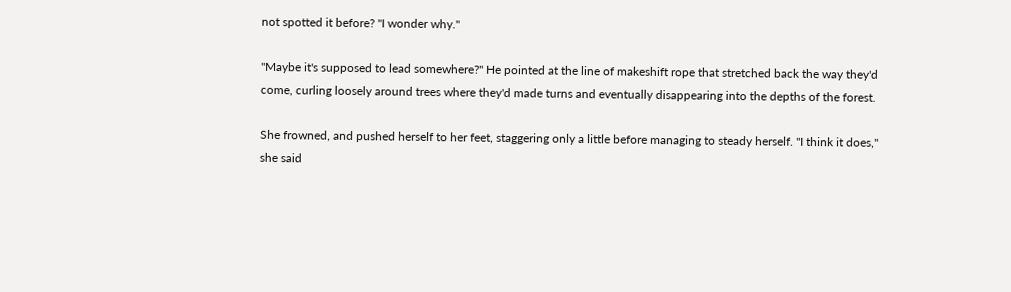not spotted it before? "I wonder why."

"Maybe it's supposed to lead somewhere?" He pointed at the line of makeshift rope that stretched back the way they'd come, curling loosely around trees where they'd made turns and eventually disappearing into the depths of the forest.

She frowned, and pushed herself to her feet, staggering only a little before managing to steady herself. "I think it does," she said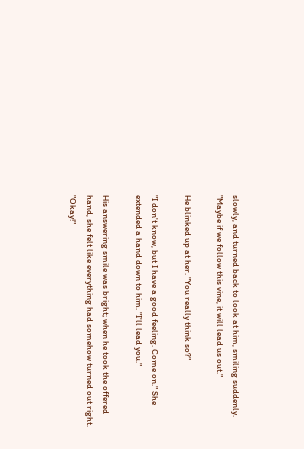slowly, and turned back to look at him, smiling suddenly. "Maybe if we follow this vine, it will lead us out."

He blinked up at her. "You really think so?"

"I don't know, but I have a good feeling. Come on." She extended a hand down to him. "I'll lead you."

His answering smile was bright; when he took the offered hand, she felt like everything had somehow turned out right. "Okay!"